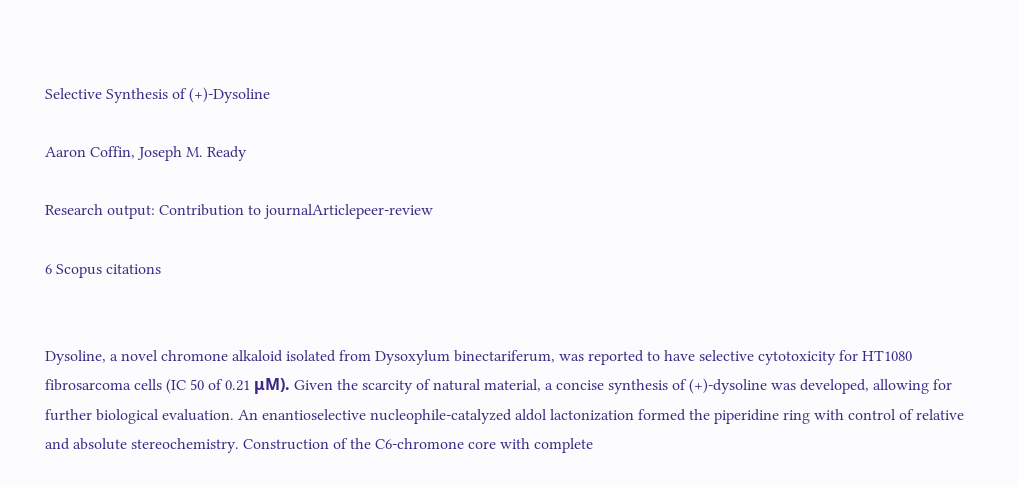Selective Synthesis of (+)-Dysoline

Aaron Coffin, Joseph M. Ready

Research output: Contribution to journalArticlepeer-review

6 Scopus citations


Dysoline, a novel chromone alkaloid isolated from Dysoxylum binectariferum, was reported to have selective cytotoxicity for HT1080 fibrosarcoma cells (IC 50 of 0.21 μM). Given the scarcity of natural material, a concise synthesis of (+)-dysoline was developed, allowing for further biological evaluation. An enantioselective nucleophile-catalyzed aldol lactonization formed the piperidine ring with control of relative and absolute stereochemistry. Construction of the C6-chromone core with complete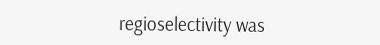regioselectivity was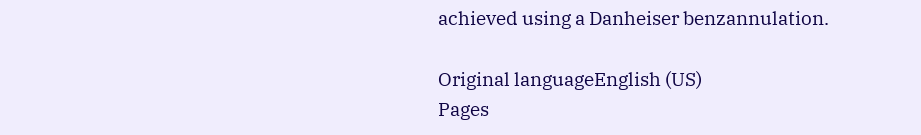achieved using a Danheiser benzannulation.

Original languageEnglish (US)
Pages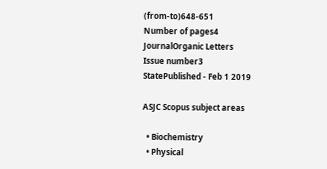(from-to)648-651
Number of pages4
JournalOrganic Letters
Issue number3
StatePublished - Feb 1 2019

ASJC Scopus subject areas

  • Biochemistry
  • Physical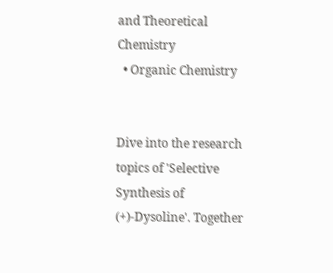and Theoretical Chemistry
  • Organic Chemistry


Dive into the research topics of 'Selective Synthesis of (+)-Dysoline'. Together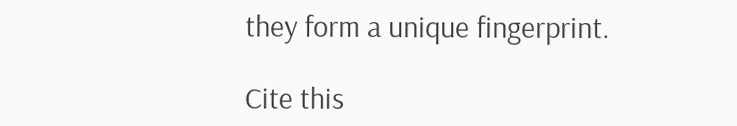they form a unique fingerprint.

Cite this